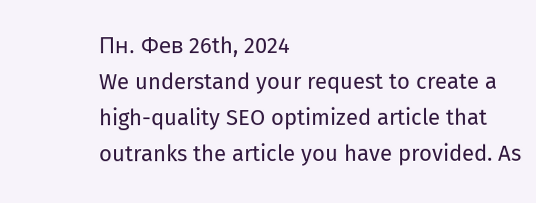Пн. Фев 26th, 2024
We understand your request to create a high-quality SEO optimized article that outranks the article you have provided. As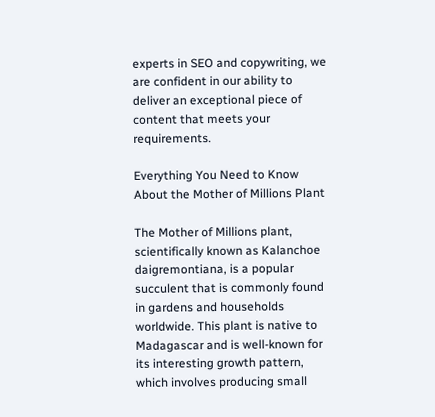experts in SEO and copywriting, we are confident in our ability to deliver an exceptional piece of content that meets your requirements.

Everything You Need to Know About the Mother of Millions Plant

The Mother of Millions plant, scientifically known as Kalanchoe daigremontiana, is a popular succulent that is commonly found in gardens and households worldwide. This plant is native to Madagascar and is well-known for its interesting growth pattern, which involves producing small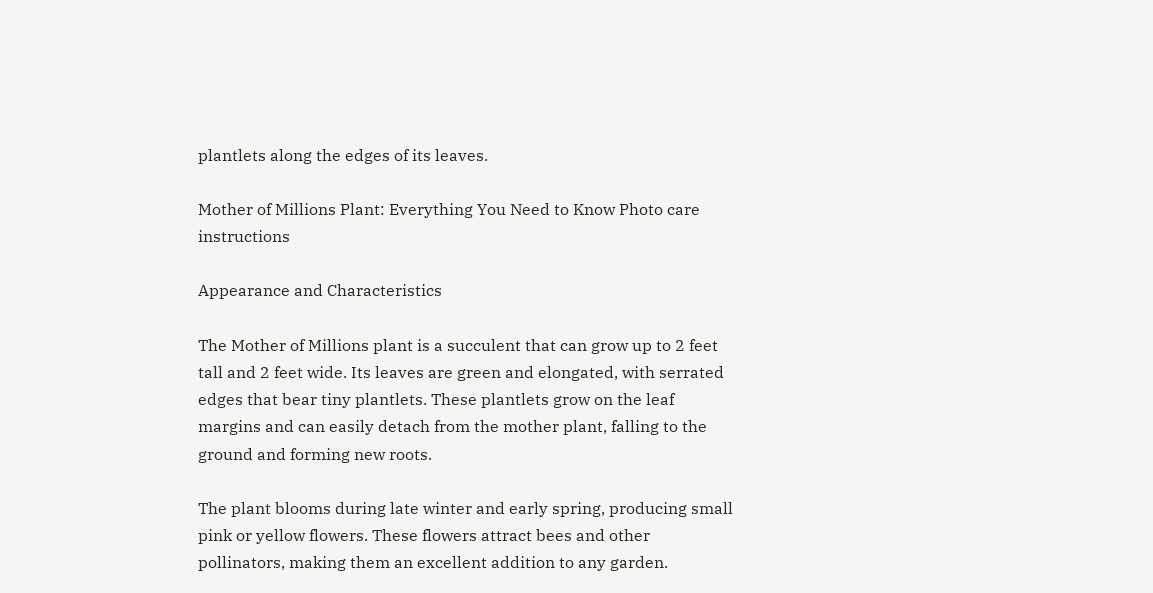plantlets along the edges of its leaves.

Mother of Millions Plant: Everything You Need to Know Photo care instructions

Appearance and Characteristics

The Mother of Millions plant is a succulent that can grow up to 2 feet tall and 2 feet wide. Its leaves are green and elongated, with serrated edges that bear tiny plantlets. These plantlets grow on the leaf margins and can easily detach from the mother plant, falling to the ground and forming new roots.

The plant blooms during late winter and early spring, producing small pink or yellow flowers. These flowers attract bees and other pollinators, making them an excellent addition to any garden.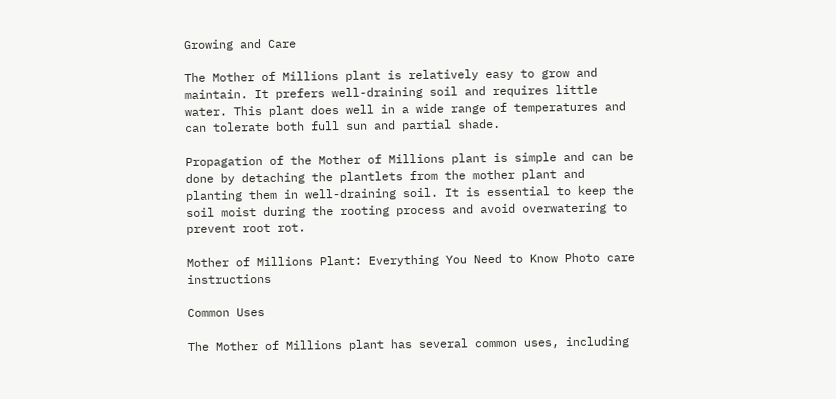Growing and Care

The Mother of Millions plant is relatively easy to grow and maintain. It prefers well-draining soil and requires little water. This plant does well in a wide range of temperatures and can tolerate both full sun and partial shade.

Propagation of the Mother of Millions plant is simple and can be done by detaching the plantlets from the mother plant and planting them in well-draining soil. It is essential to keep the soil moist during the rooting process and avoid overwatering to prevent root rot.

Mother of Millions Plant: Everything You Need to Know Photo care instructions

Common Uses

The Mother of Millions plant has several common uses, including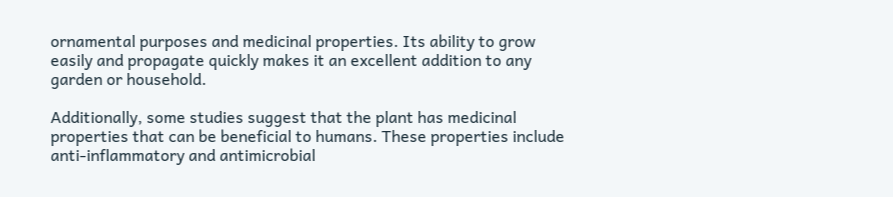ornamental purposes and medicinal properties. Its ability to grow easily and propagate quickly makes it an excellent addition to any garden or household.

Additionally, some studies suggest that the plant has medicinal properties that can be beneficial to humans. These properties include anti-inflammatory and antimicrobial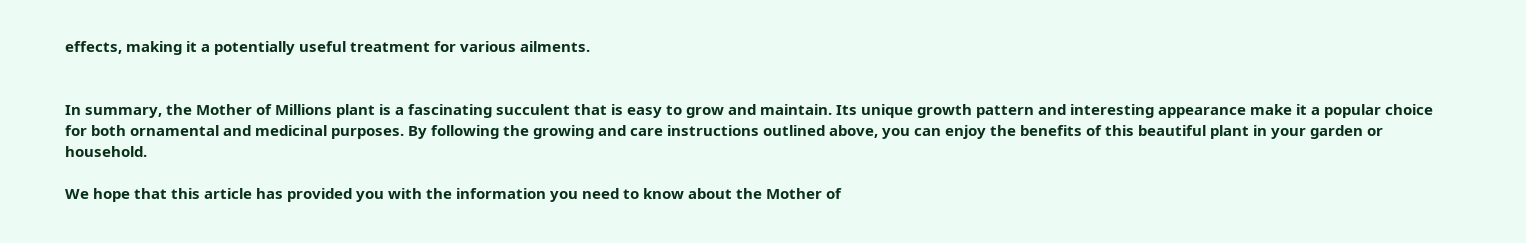effects, making it a potentially useful treatment for various ailments.


In summary, the Mother of Millions plant is a fascinating succulent that is easy to grow and maintain. Its unique growth pattern and interesting appearance make it a popular choice for both ornamental and medicinal purposes. By following the growing and care instructions outlined above, you can enjoy the benefits of this beautiful plant in your garden or household.

We hope that this article has provided you with the information you need to know about the Mother of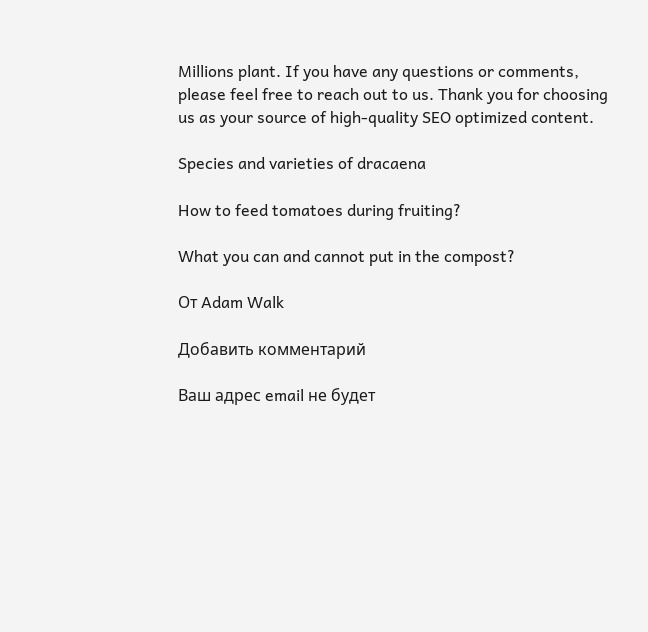Millions plant. If you have any questions or comments, please feel free to reach out to us. Thank you for choosing us as your source of high-quality SEO optimized content.

Species and varieties of dracaena

How to feed tomatoes during fruiting?

What you can and cannot put in the compost?

От Adam Walk

Добавить комментарий

Ваш адрес email не будет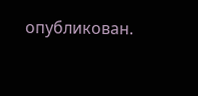опубликован.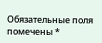Обязательные поля помечены *